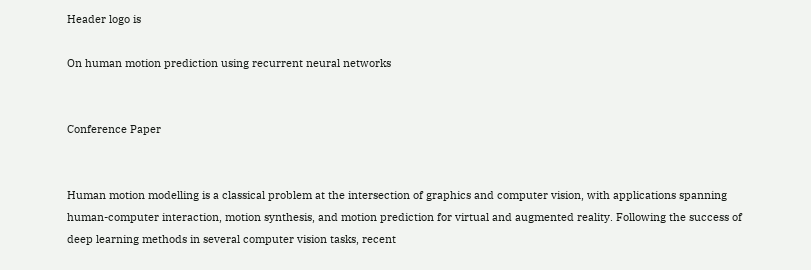Header logo is

On human motion prediction using recurrent neural networks


Conference Paper


Human motion modelling is a classical problem at the intersection of graphics and computer vision, with applications spanning human-computer interaction, motion synthesis, and motion prediction for virtual and augmented reality. Following the success of deep learning methods in several computer vision tasks, recent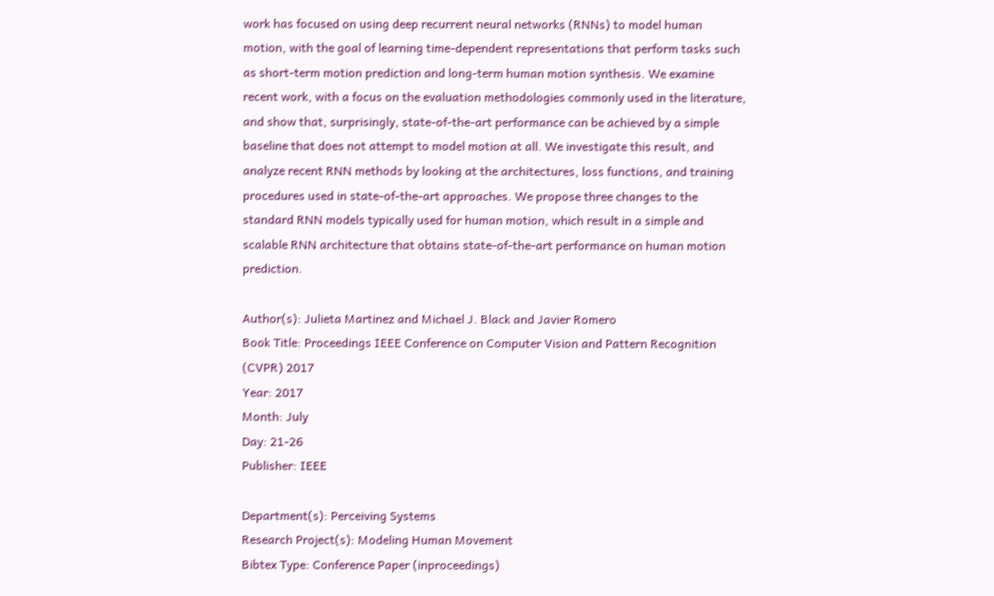work has focused on using deep recurrent neural networks (RNNs) to model human motion, with the goal of learning time-dependent representations that perform tasks such as short-term motion prediction and long-term human motion synthesis. We examine recent work, with a focus on the evaluation methodologies commonly used in the literature, and show that, surprisingly, state-of-the-art performance can be achieved by a simple baseline that does not attempt to model motion at all. We investigate this result, and analyze recent RNN methods by looking at the architectures, loss functions, and training procedures used in state-of-the-art approaches. We propose three changes to the standard RNN models typically used for human motion, which result in a simple and scalable RNN architecture that obtains state-of-the-art performance on human motion prediction.

Author(s): Julieta Martinez and Michael J. Black and Javier Romero
Book Title: Proceedings IEEE Conference on Computer Vision and Pattern Recognition (CVPR) 2017
Year: 2017
Month: July
Day: 21-26
Publisher: IEEE

Department(s): Perceiving Systems
Research Project(s): Modeling Human Movement
Bibtex Type: Conference Paper (inproceedings)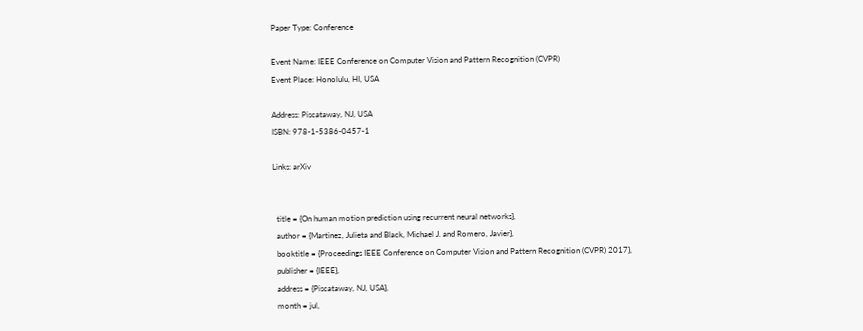Paper Type: Conference

Event Name: IEEE Conference on Computer Vision and Pattern Recognition (CVPR)
Event Place: Honolulu, HI, USA

Address: Piscataway, NJ, USA
ISBN: 978-1-5386-0457-1

Links: arXiv


  title = {On human motion prediction using recurrent neural networks},
  author = {Martinez, Julieta and Black, Michael J. and Romero, Javier},
  booktitle = {Proceedings IEEE Conference on Computer Vision and Pattern Recognition (CVPR) 2017},
  publisher = {IEEE},
  address = {Piscataway, NJ, USA},
  month = jul,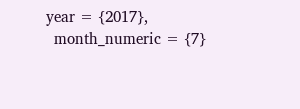year = {2017},
  month_numeric = {7}